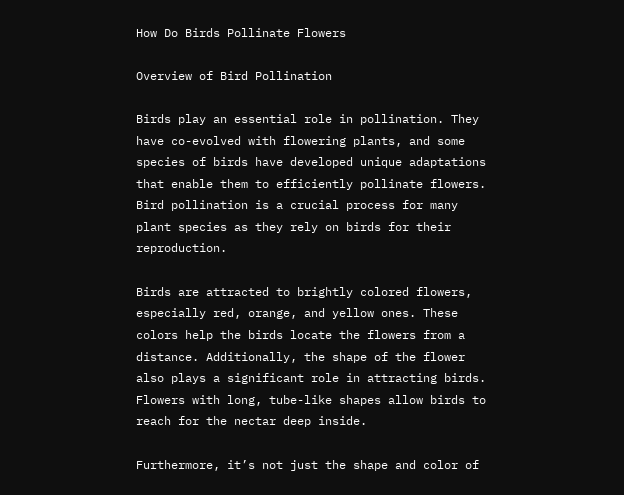How Do Birds Pollinate Flowers

Overview of Bird Pollination

Birds play an essential role in pollination. They have co-evolved with flowering plants, and some species of birds have developed unique adaptations that enable them to efficiently pollinate flowers. Bird pollination is a crucial process for many plant species as they rely on birds for their reproduction.

Birds are attracted to brightly colored flowers, especially red, orange, and yellow ones. These colors help the birds locate the flowers from a distance. Additionally, the shape of the flower also plays a significant role in attracting birds. Flowers with long, tube-like shapes allow birds to reach for the nectar deep inside.

Furthermore, it’s not just the shape and color of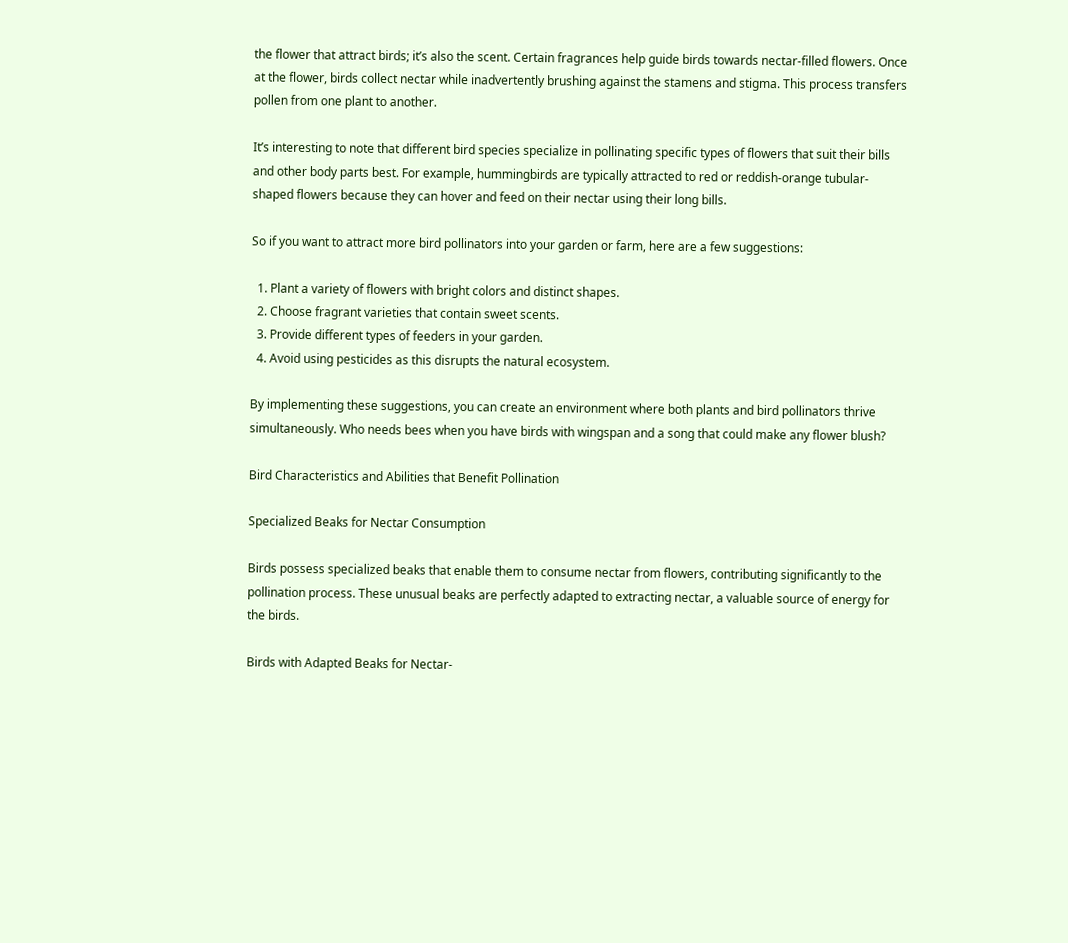the flower that attract birds; it’s also the scent. Certain fragrances help guide birds towards nectar-filled flowers. Once at the flower, birds collect nectar while inadvertently brushing against the stamens and stigma. This process transfers pollen from one plant to another.

It’s interesting to note that different bird species specialize in pollinating specific types of flowers that suit their bills and other body parts best. For example, hummingbirds are typically attracted to red or reddish-orange tubular-shaped flowers because they can hover and feed on their nectar using their long bills.

So if you want to attract more bird pollinators into your garden or farm, here are a few suggestions:

  1. Plant a variety of flowers with bright colors and distinct shapes.
  2. Choose fragrant varieties that contain sweet scents.
  3. Provide different types of feeders in your garden.
  4. Avoid using pesticides as this disrupts the natural ecosystem.

By implementing these suggestions, you can create an environment where both plants and bird pollinators thrive simultaneously. Who needs bees when you have birds with wingspan and a song that could make any flower blush?

Bird Characteristics and Abilities that Benefit Pollination

Specialized Beaks for Nectar Consumption

Birds possess specialized beaks that enable them to consume nectar from flowers, contributing significantly to the pollination process. These unusual beaks are perfectly adapted to extracting nectar, a valuable source of energy for the birds.

Birds with Adapted Beaks for Nectar-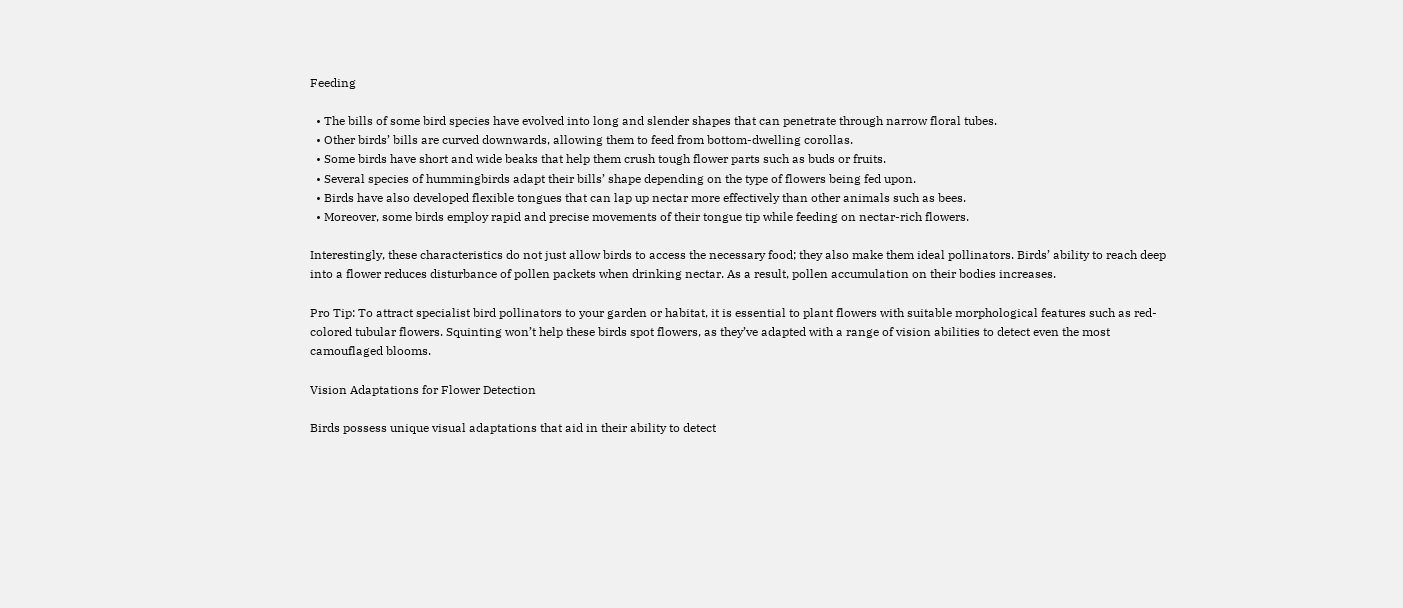Feeding

  • The bills of some bird species have evolved into long and slender shapes that can penetrate through narrow floral tubes.
  • Other birds’ bills are curved downwards, allowing them to feed from bottom-dwelling corollas.
  • Some birds have short and wide beaks that help them crush tough flower parts such as buds or fruits.
  • Several species of hummingbirds adapt their bills’ shape depending on the type of flowers being fed upon.
  • Birds have also developed flexible tongues that can lap up nectar more effectively than other animals such as bees.
  • Moreover, some birds employ rapid and precise movements of their tongue tip while feeding on nectar-rich flowers.

Interestingly, these characteristics do not just allow birds to access the necessary food; they also make them ideal pollinators. Birds’ ability to reach deep into a flower reduces disturbance of pollen packets when drinking nectar. As a result, pollen accumulation on their bodies increases.

Pro Tip: To attract specialist bird pollinators to your garden or habitat, it is essential to plant flowers with suitable morphological features such as red-colored tubular flowers. Squinting won’t help these birds spot flowers, as they’ve adapted with a range of vision abilities to detect even the most camouflaged blooms.

Vision Adaptations for Flower Detection

Birds possess unique visual adaptations that aid in their ability to detect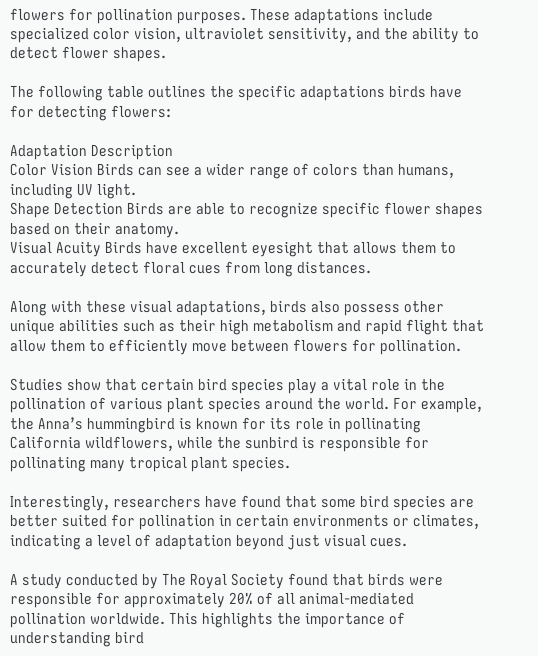flowers for pollination purposes. These adaptations include specialized color vision, ultraviolet sensitivity, and the ability to detect flower shapes.

The following table outlines the specific adaptations birds have for detecting flowers:

Adaptation Description
Color Vision Birds can see a wider range of colors than humans, including UV light.
Shape Detection Birds are able to recognize specific flower shapes based on their anatomy.
Visual Acuity Birds have excellent eyesight that allows them to accurately detect floral cues from long distances.

Along with these visual adaptations, birds also possess other unique abilities such as their high metabolism and rapid flight that allow them to efficiently move between flowers for pollination.

Studies show that certain bird species play a vital role in the pollination of various plant species around the world. For example, the Anna’s hummingbird is known for its role in pollinating California wildflowers, while the sunbird is responsible for pollinating many tropical plant species.

Interestingly, researchers have found that some bird species are better suited for pollination in certain environments or climates, indicating a level of adaptation beyond just visual cues.

A study conducted by The Royal Society found that birds were responsible for approximately 20% of all animal-mediated pollination worldwide. This highlights the importance of understanding bird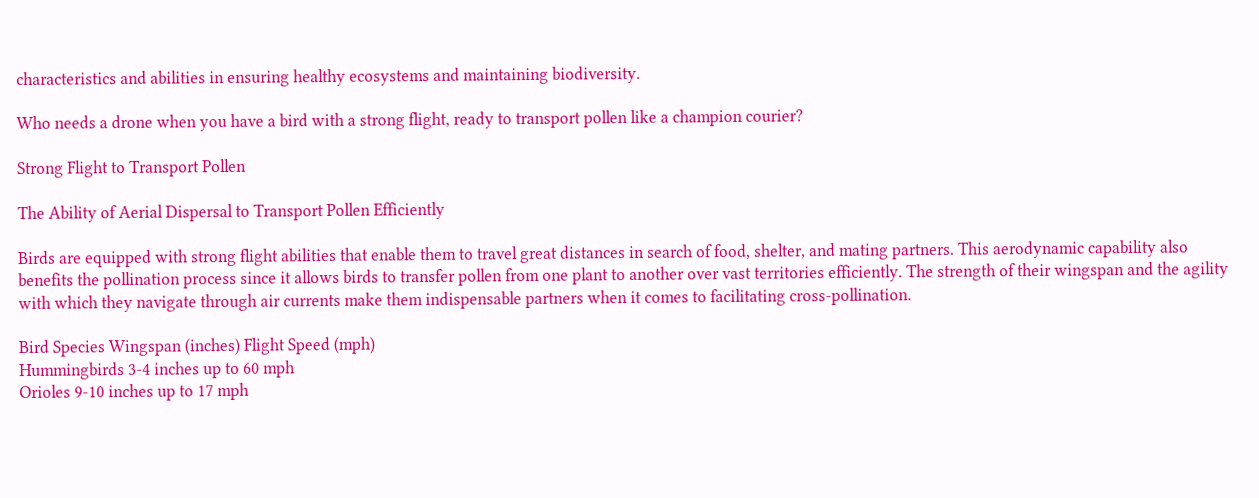characteristics and abilities in ensuring healthy ecosystems and maintaining biodiversity.

Who needs a drone when you have a bird with a strong flight, ready to transport pollen like a champion courier?

Strong Flight to Transport Pollen

The Ability of Aerial Dispersal to Transport Pollen Efficiently

Birds are equipped with strong flight abilities that enable them to travel great distances in search of food, shelter, and mating partners. This aerodynamic capability also benefits the pollination process since it allows birds to transfer pollen from one plant to another over vast territories efficiently. The strength of their wingspan and the agility with which they navigate through air currents make them indispensable partners when it comes to facilitating cross-pollination.

Bird Species Wingspan (inches) Flight Speed (mph)
Hummingbirds 3-4 inches up to 60 mph
Orioles 9-10 inches up to 17 mph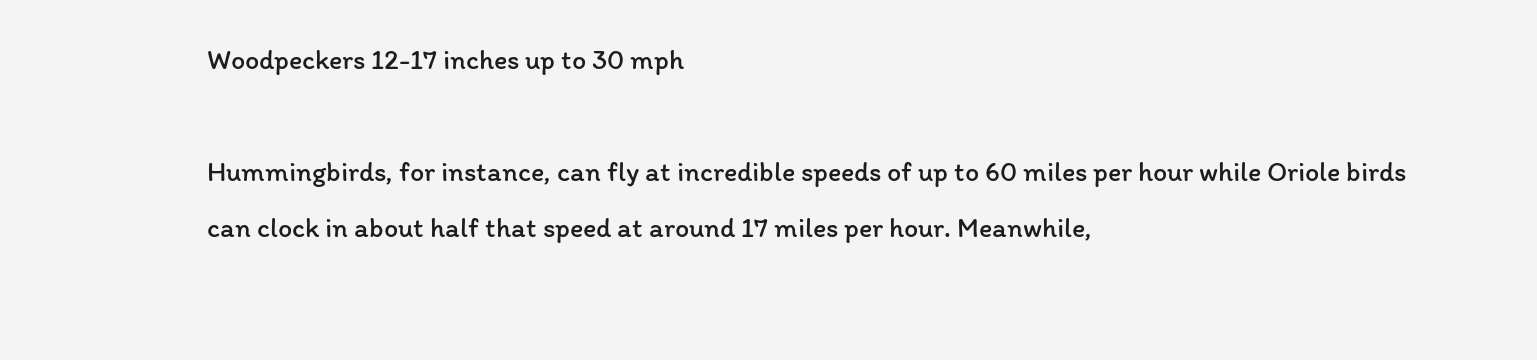Woodpeckers 12-17 inches up to 30 mph

Hummingbirds, for instance, can fly at incredible speeds of up to 60 miles per hour while Oriole birds can clock in about half that speed at around 17 miles per hour. Meanwhile,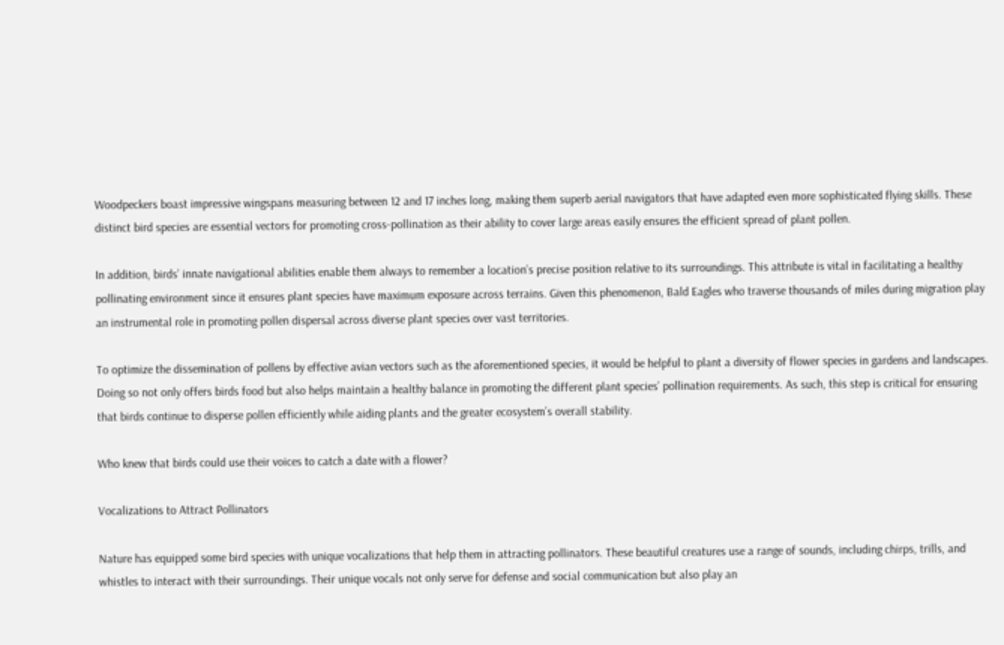Woodpeckers boast impressive wingspans measuring between 12 and 17 inches long, making them superb aerial navigators that have adapted even more sophisticated flying skills. These distinct bird species are essential vectors for promoting cross-pollination as their ability to cover large areas easily ensures the efficient spread of plant pollen.

In addition, birds’ innate navigational abilities enable them always to remember a location’s precise position relative to its surroundings. This attribute is vital in facilitating a healthy pollinating environment since it ensures plant species have maximum exposure across terrains. Given this phenomenon, Bald Eagles who traverse thousands of miles during migration play an instrumental role in promoting pollen dispersal across diverse plant species over vast territories.

To optimize the dissemination of pollens by effective avian vectors such as the aforementioned species, it would be helpful to plant a diversity of flower species in gardens and landscapes. Doing so not only offers birds food but also helps maintain a healthy balance in promoting the different plant species’ pollination requirements. As such, this step is critical for ensuring that birds continue to disperse pollen efficiently while aiding plants and the greater ecosystem’s overall stability.

Who knew that birds could use their voices to catch a date with a flower?

Vocalizations to Attract Pollinators

Nature has equipped some bird species with unique vocalizations that help them in attracting pollinators. These beautiful creatures use a range of sounds, including chirps, trills, and whistles to interact with their surroundings. Their unique vocals not only serve for defense and social communication but also play an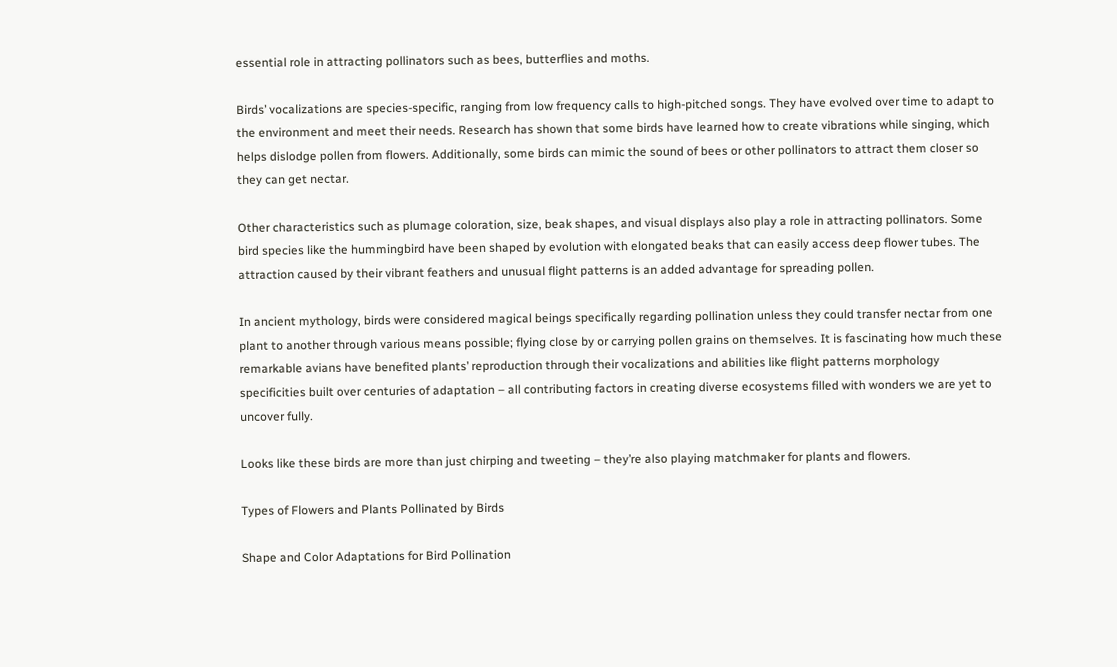essential role in attracting pollinators such as bees, butterflies and moths.

Birds’ vocalizations are species-specific, ranging from low frequency calls to high-pitched songs. They have evolved over time to adapt to the environment and meet their needs. Research has shown that some birds have learned how to create vibrations while singing, which helps dislodge pollen from flowers. Additionally, some birds can mimic the sound of bees or other pollinators to attract them closer so they can get nectar.

Other characteristics such as plumage coloration, size, beak shapes, and visual displays also play a role in attracting pollinators. Some bird species like the hummingbird have been shaped by evolution with elongated beaks that can easily access deep flower tubes. The attraction caused by their vibrant feathers and unusual flight patterns is an added advantage for spreading pollen.

In ancient mythology, birds were considered magical beings specifically regarding pollination unless they could transfer nectar from one plant to another through various means possible; flying close by or carrying pollen grains on themselves. It is fascinating how much these remarkable avians have benefited plants’ reproduction through their vocalizations and abilities like flight patterns morphology specificities built over centuries of adaptation – all contributing factors in creating diverse ecosystems filled with wonders we are yet to uncover fully.

Looks like these birds are more than just chirping and tweeting – they’re also playing matchmaker for plants and flowers.

Types of Flowers and Plants Pollinated by Birds

Shape and Color Adaptations for Bird Pollination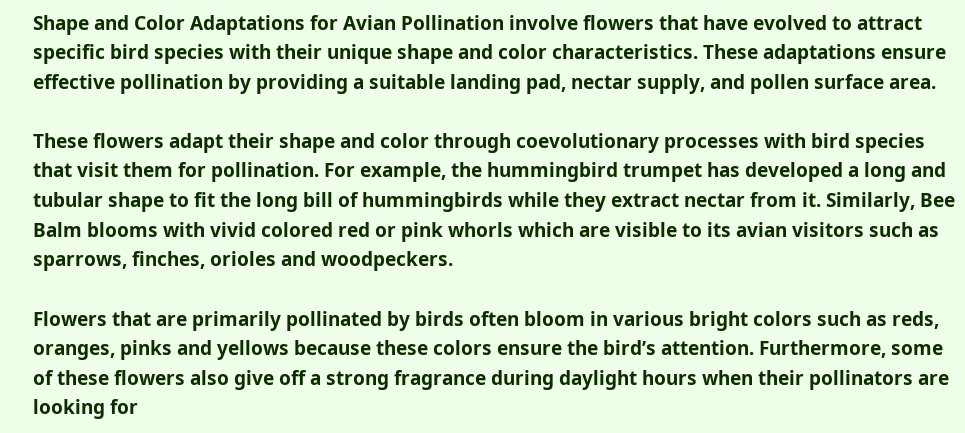Shape and Color Adaptations for Avian Pollination involve flowers that have evolved to attract specific bird species with their unique shape and color characteristics. These adaptations ensure effective pollination by providing a suitable landing pad, nectar supply, and pollen surface area.

These flowers adapt their shape and color through coevolutionary processes with bird species that visit them for pollination. For example, the hummingbird trumpet has developed a long and tubular shape to fit the long bill of hummingbirds while they extract nectar from it. Similarly, Bee Balm blooms with vivid colored red or pink whorls which are visible to its avian visitors such as sparrows, finches, orioles and woodpeckers.

Flowers that are primarily pollinated by birds often bloom in various bright colors such as reds, oranges, pinks and yellows because these colors ensure the bird’s attention. Furthermore, some of these flowers also give off a strong fragrance during daylight hours when their pollinators are looking for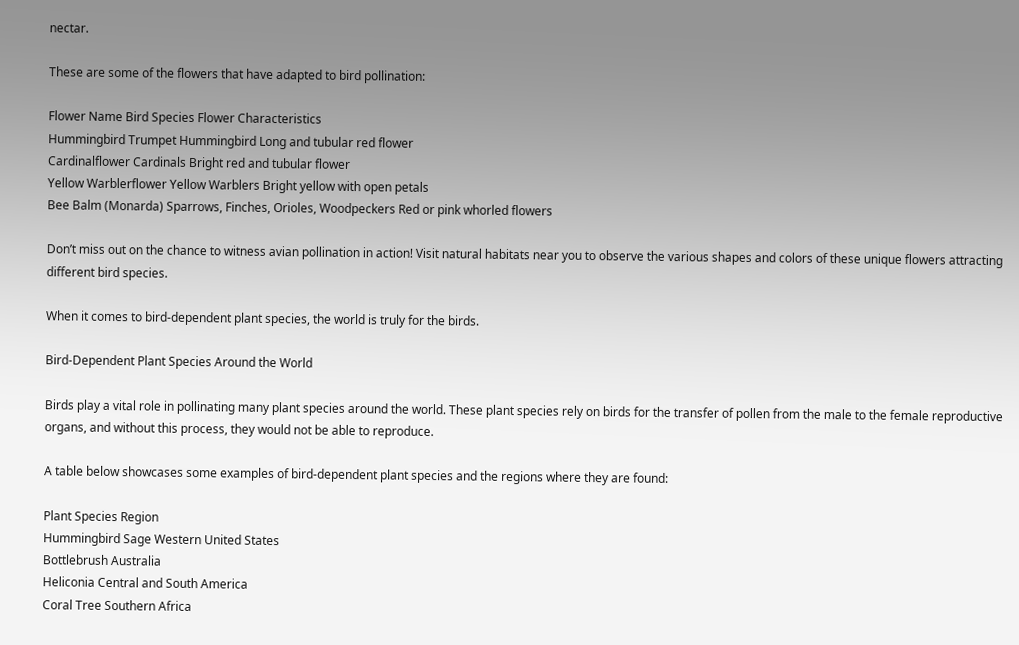nectar.

These are some of the flowers that have adapted to bird pollination:

Flower Name Bird Species Flower Characteristics
Hummingbird Trumpet Hummingbird Long and tubular red flower
Cardinalflower Cardinals Bright red and tubular flower
Yellow Warblerflower Yellow Warblers Bright yellow with open petals
Bee Balm (Monarda) Sparrows, Finches, Orioles, Woodpeckers Red or pink whorled flowers

Don’t miss out on the chance to witness avian pollination in action! Visit natural habitats near you to observe the various shapes and colors of these unique flowers attracting different bird species.

When it comes to bird-dependent plant species, the world is truly for the birds.

Bird-Dependent Plant Species Around the World

Birds play a vital role in pollinating many plant species around the world. These plant species rely on birds for the transfer of pollen from the male to the female reproductive organs, and without this process, they would not be able to reproduce.

A table below showcases some examples of bird-dependent plant species and the regions where they are found:

Plant Species Region
Hummingbird Sage Western United States
Bottlebrush Australia
Heliconia Central and South America
Coral Tree Southern Africa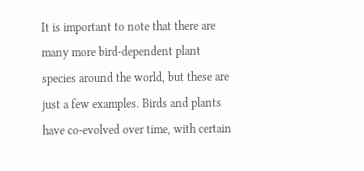It is important to note that there are many more bird-dependent plant species around the world, but these are just a few examples. Birds and plants have co-evolved over time, with certain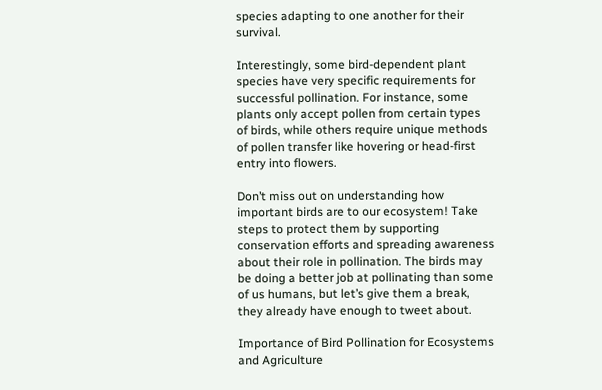species adapting to one another for their survival.

Interestingly, some bird-dependent plant species have very specific requirements for successful pollination. For instance, some plants only accept pollen from certain types of birds, while others require unique methods of pollen transfer like hovering or head-first entry into flowers.

Don’t miss out on understanding how important birds are to our ecosystem! Take steps to protect them by supporting conservation efforts and spreading awareness about their role in pollination. The birds may be doing a better job at pollinating than some of us humans, but let’s give them a break, they already have enough to tweet about.

Importance of Bird Pollination for Ecosystems and Agriculture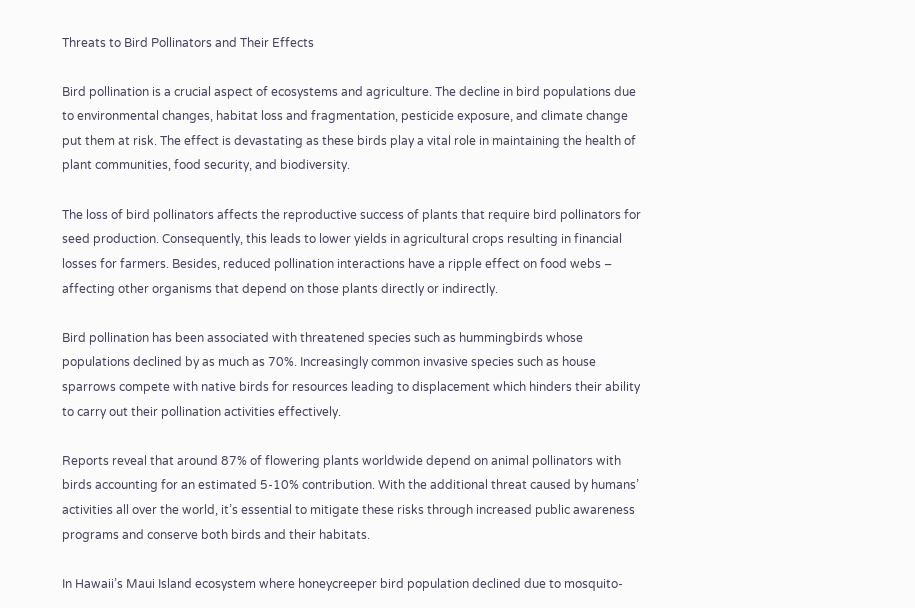Threats to Bird Pollinators and Their Effects

Bird pollination is a crucial aspect of ecosystems and agriculture. The decline in bird populations due to environmental changes, habitat loss and fragmentation, pesticide exposure, and climate change put them at risk. The effect is devastating as these birds play a vital role in maintaining the health of plant communities, food security, and biodiversity.

The loss of bird pollinators affects the reproductive success of plants that require bird pollinators for seed production. Consequently, this leads to lower yields in agricultural crops resulting in financial losses for farmers. Besides, reduced pollination interactions have a ripple effect on food webs – affecting other organisms that depend on those plants directly or indirectly.

Bird pollination has been associated with threatened species such as hummingbirds whose populations declined by as much as 70%. Increasingly common invasive species such as house sparrows compete with native birds for resources leading to displacement which hinders their ability to carry out their pollination activities effectively.

Reports reveal that around 87% of flowering plants worldwide depend on animal pollinators with birds accounting for an estimated 5-10% contribution. With the additional threat caused by humans’ activities all over the world, it’s essential to mitigate these risks through increased public awareness programs and conserve both birds and their habitats.

In Hawaii’s Maui Island ecosystem where honeycreeper bird population declined due to mosquito-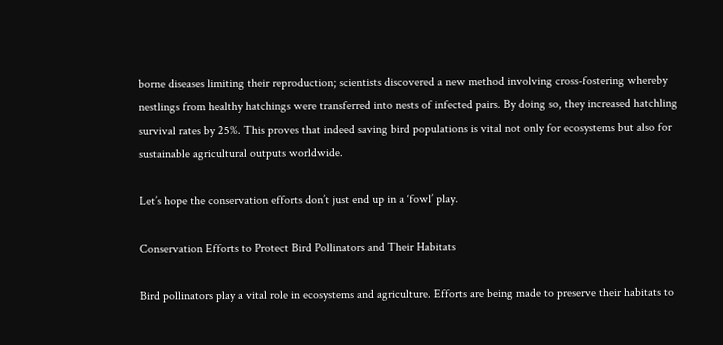borne diseases limiting their reproduction; scientists discovered a new method involving cross-fostering whereby nestlings from healthy hatchings were transferred into nests of infected pairs. By doing so, they increased hatchling survival rates by 25%. This proves that indeed saving bird populations is vital not only for ecosystems but also for sustainable agricultural outputs worldwide.

Let’s hope the conservation efforts don’t just end up in a ‘fowl’ play.

Conservation Efforts to Protect Bird Pollinators and Their Habitats

Bird pollinators play a vital role in ecosystems and agriculture. Efforts are being made to preserve their habitats to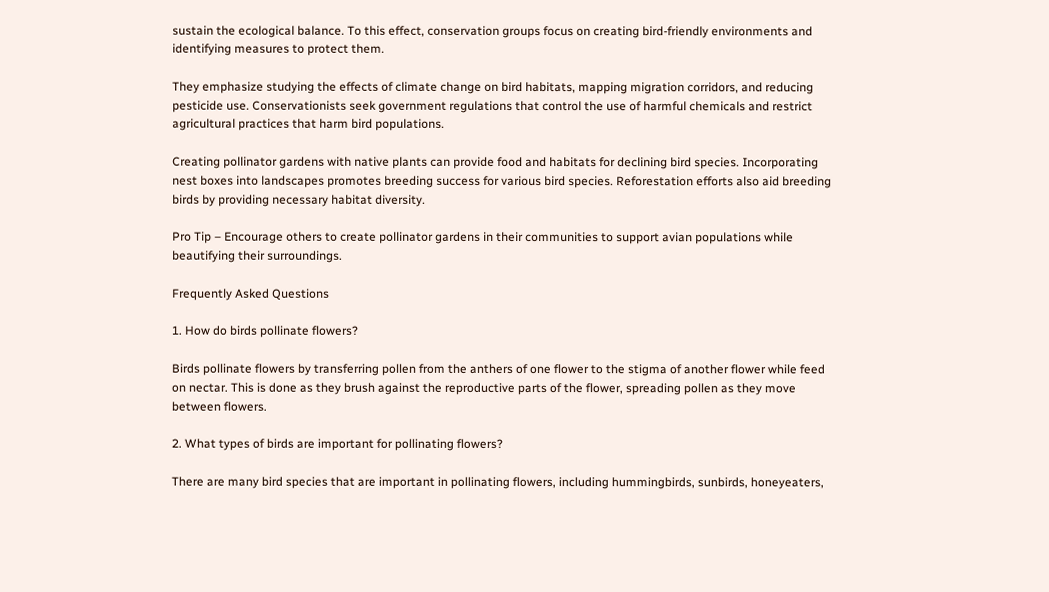sustain the ecological balance. To this effect, conservation groups focus on creating bird-friendly environments and identifying measures to protect them.

They emphasize studying the effects of climate change on bird habitats, mapping migration corridors, and reducing pesticide use. Conservationists seek government regulations that control the use of harmful chemicals and restrict agricultural practices that harm bird populations.

Creating pollinator gardens with native plants can provide food and habitats for declining bird species. Incorporating nest boxes into landscapes promotes breeding success for various bird species. Reforestation efforts also aid breeding birds by providing necessary habitat diversity.

Pro Tip – Encourage others to create pollinator gardens in their communities to support avian populations while beautifying their surroundings.

Frequently Asked Questions

1. How do birds pollinate flowers?

Birds pollinate flowers by transferring pollen from the anthers of one flower to the stigma of another flower while feed on nectar. This is done as they brush against the reproductive parts of the flower, spreading pollen as they move between flowers.

2. What types of birds are important for pollinating flowers?

There are many bird species that are important in pollinating flowers, including hummingbirds, sunbirds, honeyeaters,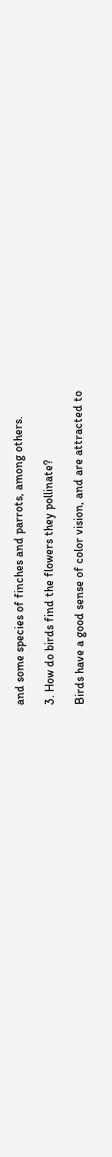and some species of finches and parrots, among others.

3. How do birds find the flowers they pollinate?

Birds have a good sense of color vision, and are attracted to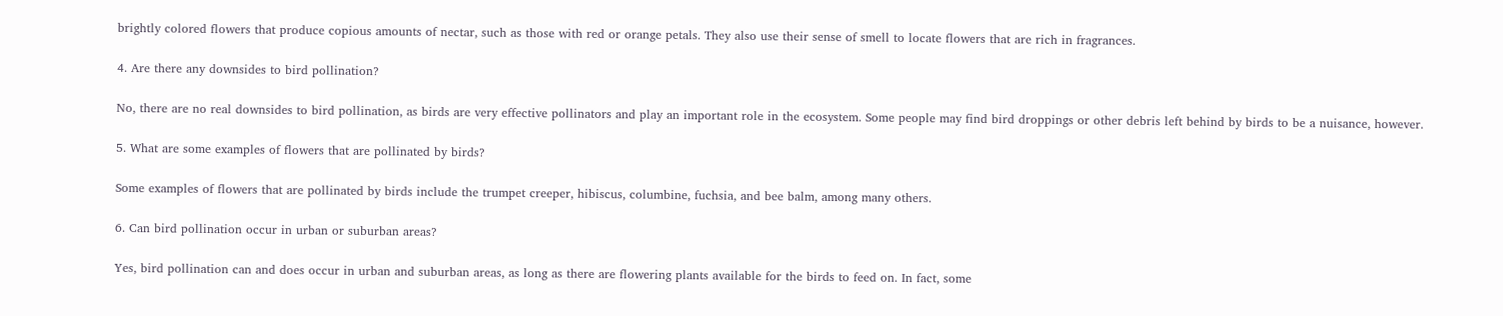brightly colored flowers that produce copious amounts of nectar, such as those with red or orange petals. They also use their sense of smell to locate flowers that are rich in fragrances.

4. Are there any downsides to bird pollination?

No, there are no real downsides to bird pollination, as birds are very effective pollinators and play an important role in the ecosystem. Some people may find bird droppings or other debris left behind by birds to be a nuisance, however.

5. What are some examples of flowers that are pollinated by birds?

Some examples of flowers that are pollinated by birds include the trumpet creeper, hibiscus, columbine, fuchsia, and bee balm, among many others.

6. Can bird pollination occur in urban or suburban areas?

Yes, bird pollination can and does occur in urban and suburban areas, as long as there are flowering plants available for the birds to feed on. In fact, some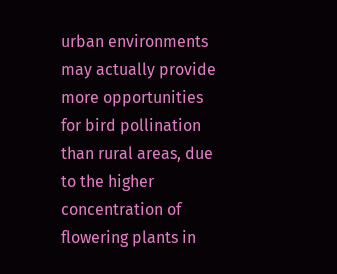urban environments may actually provide more opportunities for bird pollination than rural areas, due to the higher concentration of flowering plants in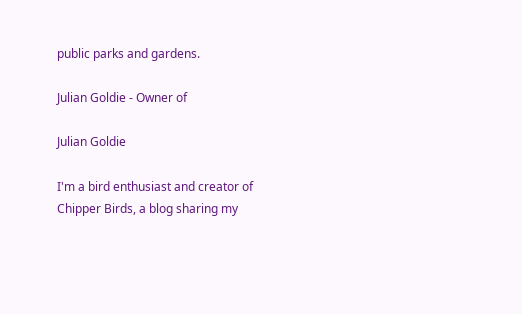public parks and gardens.

Julian Goldie - Owner of

Julian Goldie

I'm a bird enthusiast and creator of Chipper Birds, a blog sharing my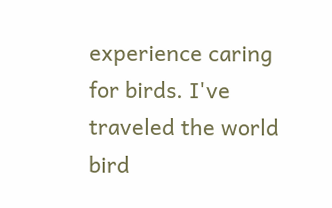experience caring for birds. I've traveled the world bird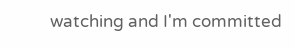watching and I'm committed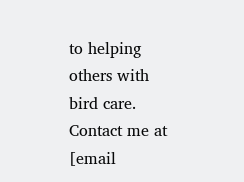to helping others with bird care. Contact me at [email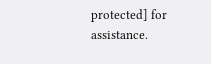protected] for assistance.